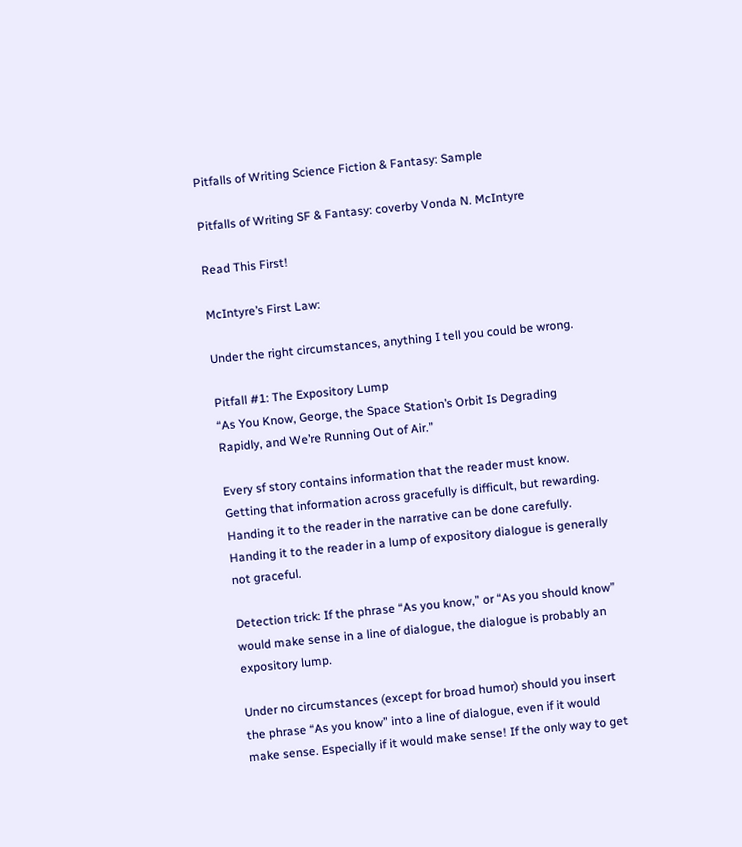Pitfalls of Writing Science Fiction & Fantasy: Sample

Pitfalls of Writing SF & Fantasy: coverby Vonda N. McIntyre

Read This First!

McIntyre’s First Law:

Under the right circumstances, anything I tell you could be wrong.

Pitfall #1: The Expository Lump
“As You Know, George, the Space Station’s Orbit Is Degrading Rapidly, and We’re Running Out of Air.”

Every sf story contains information that the reader must know. Getting that information across gracefully is difficult, but rewarding. Handing it to the reader in the narrative can be done carefully. Handing it to the reader in a lump of expository dialogue is generally not graceful.

Detection trick: If the phrase “As you know,” or “As you should know” would make sense in a line of dialogue, the dialogue is probably an expository lump.

Under no circumstances (except for broad humor) should you insert the phrase “As you know” into a line of dialogue, even if it would make sense. Especially if it would make sense! If the only way to get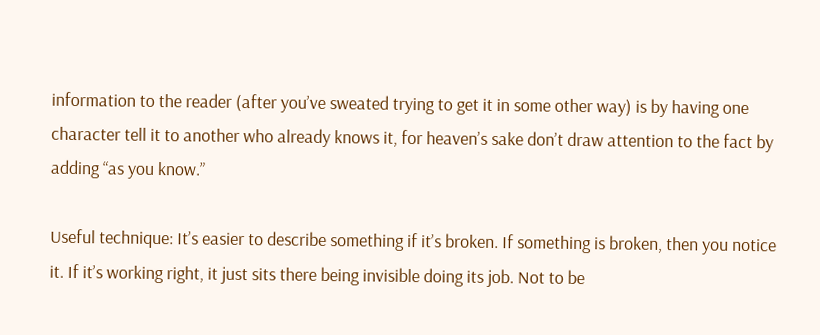information to the reader (after you’ve sweated trying to get it in some other way) is by having one character tell it to another who already knows it, for heaven’s sake don’t draw attention to the fact by adding “as you know.”

Useful technique: It’s easier to describe something if it’s broken. If something is broken, then you notice it. If it’s working right, it just sits there being invisible doing its job. Not to be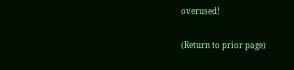overused!

(Return to prior page)